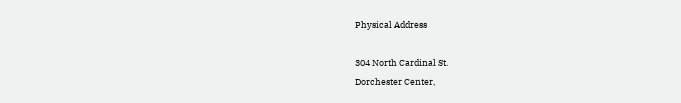Physical Address

304 North Cardinal St.
Dorchester Center,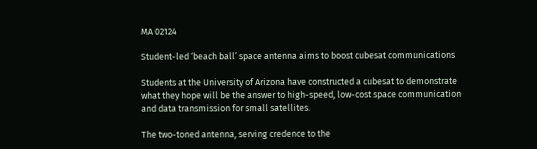MA 02124

Student-led ‘beach ball’ space antenna aims to boost cubesat communications

Students at the University of Arizona have constructed a cubesat to demonstrate what they hope will be the answer to high-speed, low-cost space communication and data transmission for small satellites.

The two-toned antenna, serving credence to the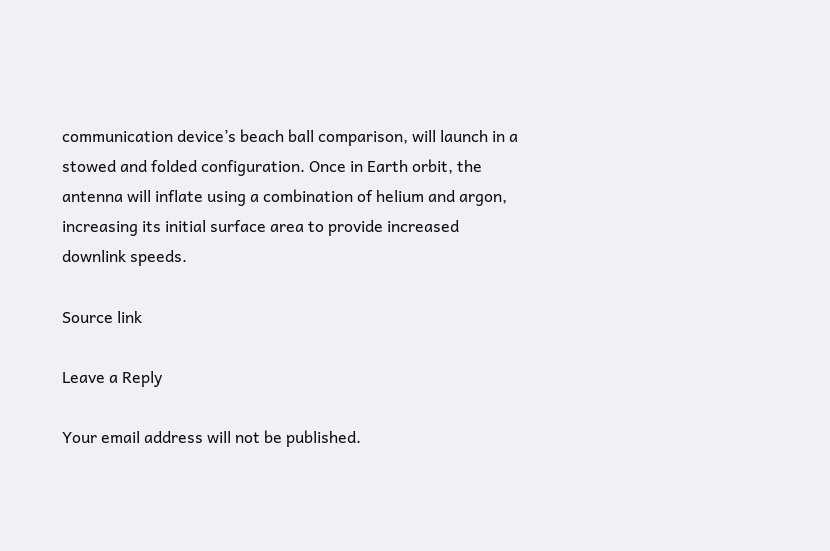communication device’s beach ball comparison, will launch in a stowed and folded configuration. Once in Earth orbit, the antenna will inflate using a combination of helium and argon, increasing its initial surface area to provide increased downlink speeds.

Source link

Leave a Reply

Your email address will not be published.